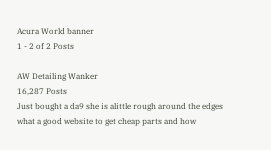Acura World banner
1 - 2 of 2 Posts

AW Detailing Wanker
16,287 Posts
Just bought a da9 she is alittle rough around the edges what a good website to get cheap parts and how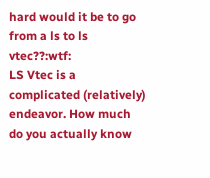hard would it be to go from a ls to ls vtec??:wtf:
LS Vtec is a complicated (relatively) endeavor. How much do you actually know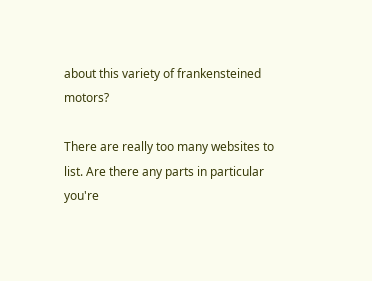about this variety of frankensteined motors?

There are really too many websites to list. Are there any parts in particular you're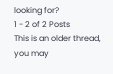looking for?
1 - 2 of 2 Posts
This is an older thread, you may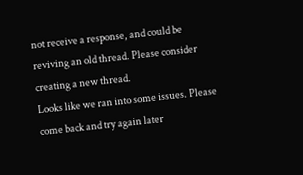not receive a response, and could be reviving an old thread. Please consider creating a new thread.
Looks like we ran into some issues. Please come back and try again later